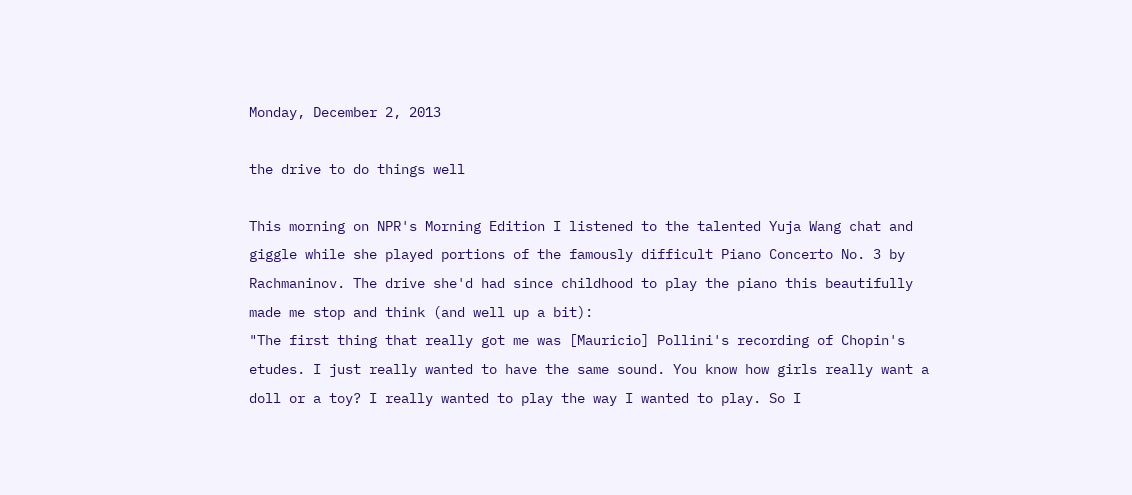Monday, December 2, 2013

the drive to do things well

This morning on NPR's Morning Edition I listened to the talented Yuja Wang chat and giggle while she played portions of the famously difficult Piano Concerto No. 3 by Rachmaninov. The drive she'd had since childhood to play the piano this beautifully made me stop and think (and well up a bit):
"The first thing that really got me was [Mauricio] Pollini's recording of Chopin's etudes. I just really wanted to have the same sound. You know how girls really want a doll or a toy? I really wanted to play the way I wanted to play. So I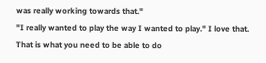was really working towards that."
"I really wanted to play the way I wanted to play." I love that. That is what you need to be able to do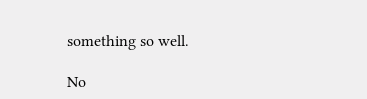something so well.

No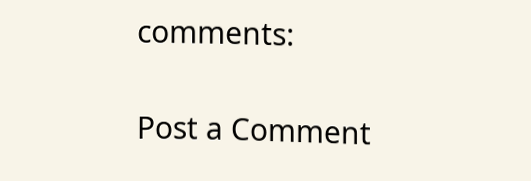comments:

Post a Comment